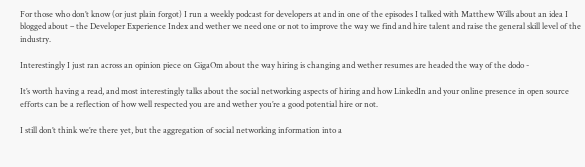For those who don’t know (or just plain forgot) I run a weekly podcast for developers at and in one of the episodes I talked with Matthew Wills about an idea I blogged about – the Developer Experience Index and wether we need one or not to improve the way we find and hire talent and raise the general skill level of the industry.

Interestingly I just ran across an opinion piece on GigaOm about the way hiring is changing and wether resumes are headed the way of the dodo -

It’s worth having a read, and most interestingly talks about the social networking aspects of hiring and how LinkedIn and your online presence in open source efforts can be a reflection of how well respected you are and wether you’re a good potential hire or not.

I still don’t think we’re there yet, but the aggregation of social networking information into a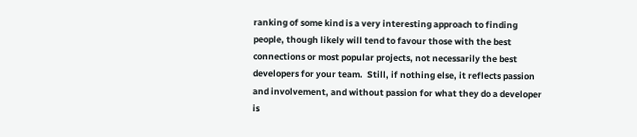ranking of some kind is a very interesting approach to finding people, though likely will tend to favour those with the best connections or most popular projects, not necessarily the best developers for your team.  Still, if nothing else, it reflects passion and involvement, and without passion for what they do a developer is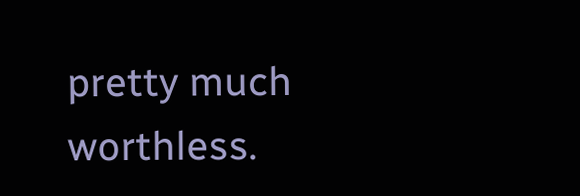pretty much worthless.